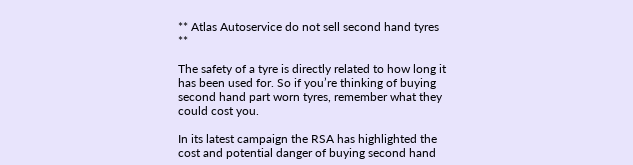** Atlas Autoservice do not sell second hand tyres **

The safety of a tyre is directly related to how long it has been used for. So if you’re thinking of buying second hand part worn tyres, remember what they could cost you.

In its latest campaign the RSA has highlighted the cost and potential danger of buying second hand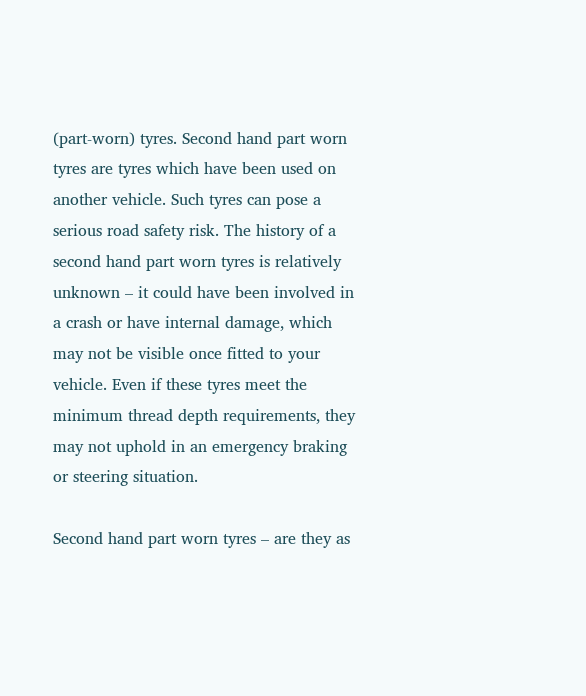(part-worn) tyres. Second hand part worn tyres are tyres which have been used on another vehicle. Such tyres can pose a serious road safety risk. The history of a second hand part worn tyres is relatively unknown – it could have been involved in a crash or have internal damage, which may not be visible once fitted to your vehicle. Even if these tyres meet the minimum thread depth requirements, they may not uphold in an emergency braking or steering situation.

Second hand part worn tyres – are they as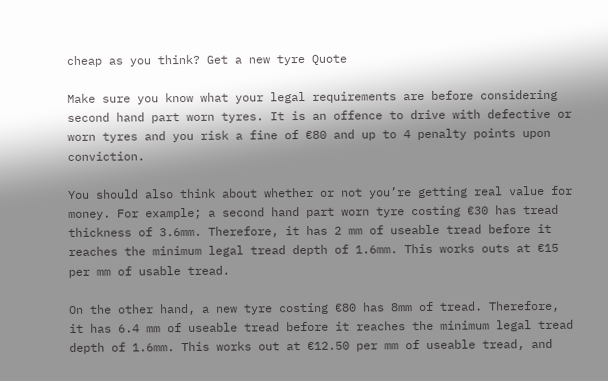cheap as you think? Get a new tyre Quote

Make sure you know what your legal requirements are before considering second hand part worn tyres. It is an offence to drive with defective or worn tyres and you risk a fine of €80 and up to 4 penalty points upon conviction.

You should also think about whether or not you’re getting real value for money. For example; a second hand part worn tyre costing €30 has tread thickness of 3.6mm. Therefore, it has 2 mm of useable tread before it reaches the minimum legal tread depth of 1.6mm. This works outs at €15 per mm of usable tread.

On the other hand, a new tyre costing €80 has 8mm of tread. Therefore, it has 6.4 mm of useable tread before it reaches the minimum legal tread depth of 1.6mm. This works out at €12.50 per mm of useable tread, and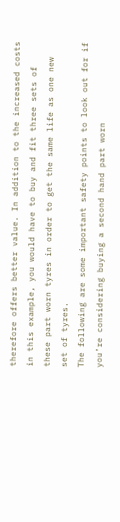therefore offers better value. In addition to the increased costs in this example, you would have to buy and fit three sets of these part worn tyres in order to get the same life as one new set of tyres.
The following are some important safety points to look out for if you’re considering buying a second hand part worn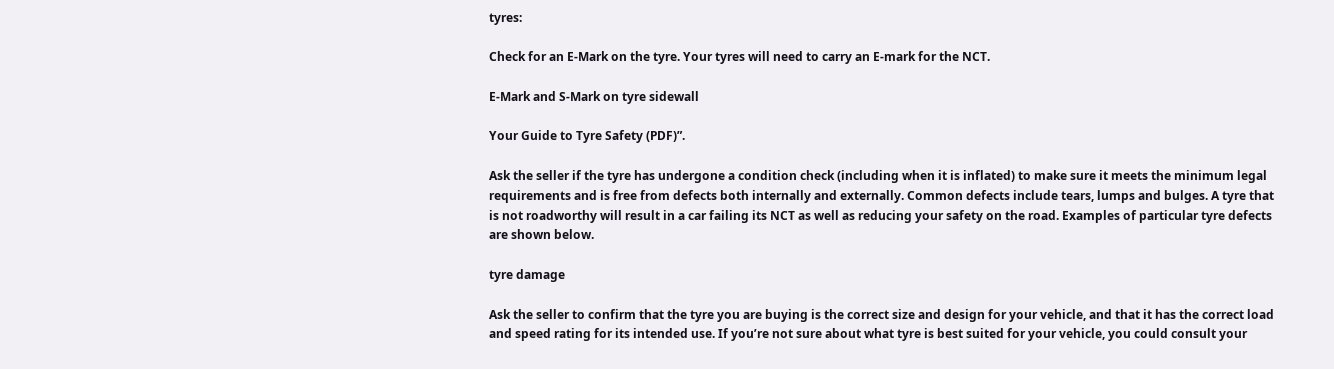tyres:

Check for an E-Mark on the tyre. Your tyres will need to carry an E-mark for the NCT.

E-Mark and S-Mark on tyre sidewall

Your Guide to Tyre Safety (PDF)”.

Ask the seller if the tyre has undergone a condition check (including when it is inflated) to make sure it meets the minimum legal requirements and is free from defects both internally and externally. Common defects include tears, lumps and bulges. A tyre that is not roadworthy will result in a car failing its NCT as well as reducing your safety on the road. Examples of particular tyre defects are shown below.

tyre damage

Ask the seller to confirm that the tyre you are buying is the correct size and design for your vehicle, and that it has the correct load and speed rating for its intended use. If you’re not sure about what tyre is best suited for your vehicle, you could consult your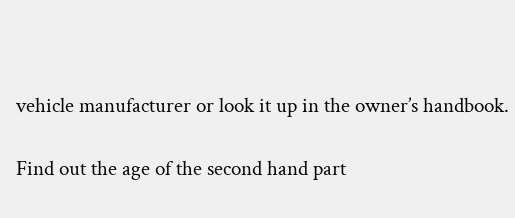vehicle manufacturer or look it up in the owner’s handbook.

Find out the age of the second hand part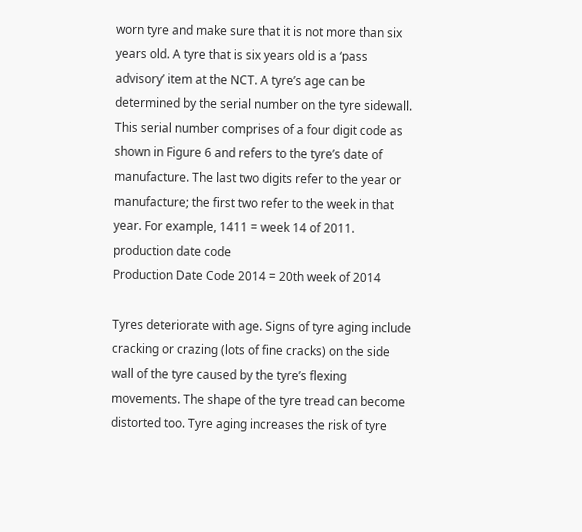worn tyre and make sure that it is not more than six years old. A tyre that is six years old is a ‘pass advisory’ item at the NCT. A tyre’s age can be determined by the serial number on the tyre sidewall. This serial number comprises of a four digit code as shown in Figure 6 and refers to the tyre’s date of manufacture. The last two digits refer to the year or manufacture; the first two refer to the week in that year. For example, 1411 = week 14 of 2011.
production date code
Production Date Code 2014 = 20th week of 2014

Tyres deteriorate with age. Signs of tyre aging include cracking or crazing (lots of fine cracks) on the side wall of the tyre caused by the tyre’s flexing movements. The shape of the tyre tread can become distorted too. Tyre aging increases the risk of tyre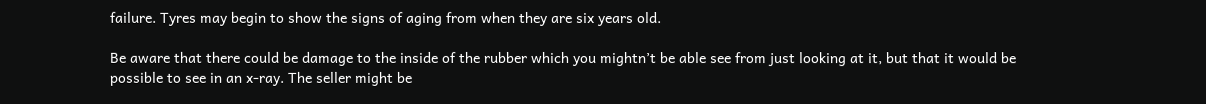failure. Tyres may begin to show the signs of aging from when they are six years old.

Be aware that there could be damage to the inside of the rubber which you mightn’t be able see from just looking at it, but that it would be possible to see in an x-ray. The seller might be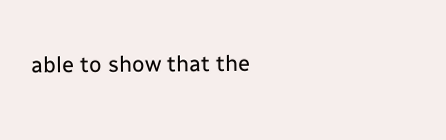able to show that the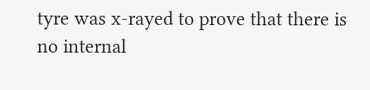tyre was x-rayed to prove that there is no internal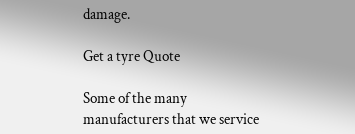damage.

Get a tyre Quote

Some of the many manufacturers that we service